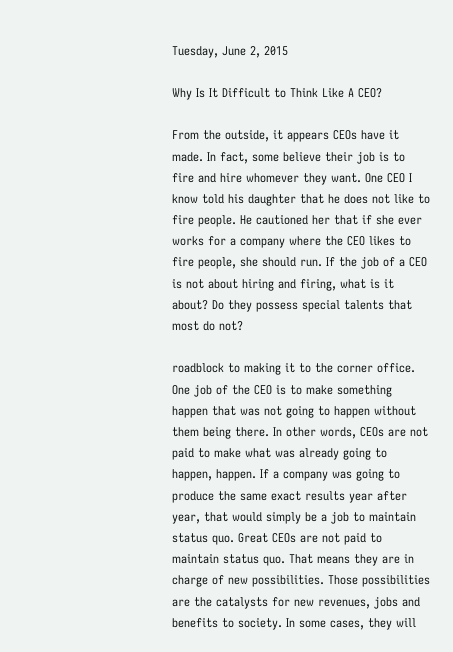Tuesday, June 2, 2015

Why Is It Difficult to Think Like A CEO?

From the outside, it appears CEOs have it made. In fact, some believe their job is to fire and hire whomever they want. One CEO I know told his daughter that he does not like to fire people. He cautioned her that if she ever works for a company where the CEO likes to fire people, she should run. If the job of a CEO is not about hiring and firing, what is it about? Do they possess special talents that most do not?

roadblock to making it to the corner office. One job of the CEO is to make something happen that was not going to happen without them being there. In other words, CEOs are not paid to make what was already going to happen, happen. If a company was going to produce the same exact results year after year, that would simply be a job to maintain status quo. Great CEOs are not paid to maintain status quo. That means they are in charge of new possibilities. Those possibilities are the catalysts for new revenues, jobs and benefits to society. In some cases, they will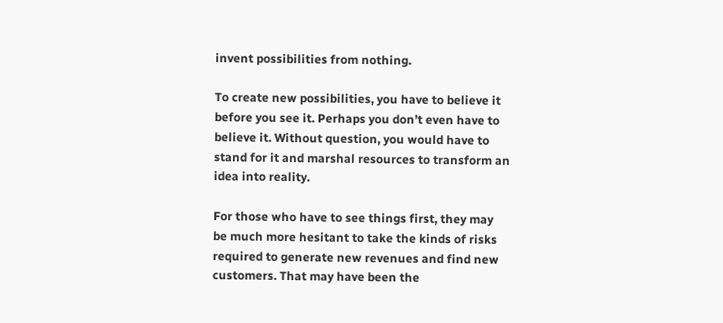invent possibilities from nothing.

To create new possibilities, you have to believe it before you see it. Perhaps you don’t even have to believe it. Without question, you would have to stand for it and marshal resources to transform an idea into reality.

For those who have to see things first, they may be much more hesitant to take the kinds of risks required to generate new revenues and find new customers. That may have been the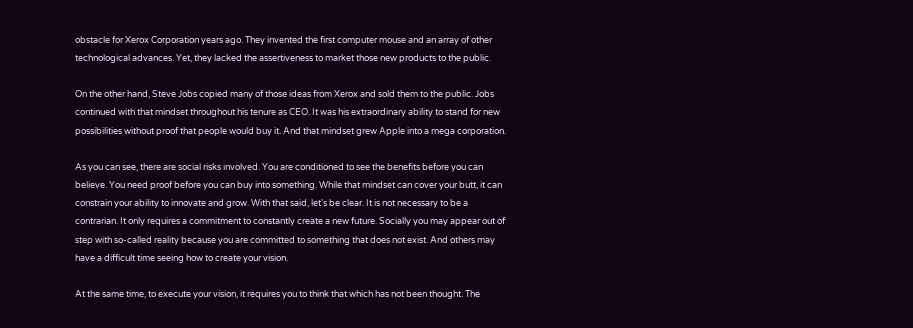obstacle for Xerox Corporation years ago. They invented the first computer mouse and an array of other technological advances. Yet, they lacked the assertiveness to market those new products to the public.

On the other hand, Steve Jobs copied many of those ideas from Xerox and sold them to the public. Jobs continued with that mindset throughout his tenure as CEO. It was his extraordinary ability to stand for new possibilities without proof that people would buy it. And that mindset grew Apple into a mega corporation.

As you can see, there are social risks involved. You are conditioned to see the benefits before you can believe. You need proof before you can buy into something. While that mindset can cover your butt, it can constrain your ability to innovate and grow. With that said, let’s be clear. It is not necessary to be a contrarian. It only requires a commitment to constantly create a new future. Socially you may appear out of step with so-called reality because you are committed to something that does not exist. And others may have a difficult time seeing how to create your vision.

At the same time, to execute your vision, it requires you to think that which has not been thought. The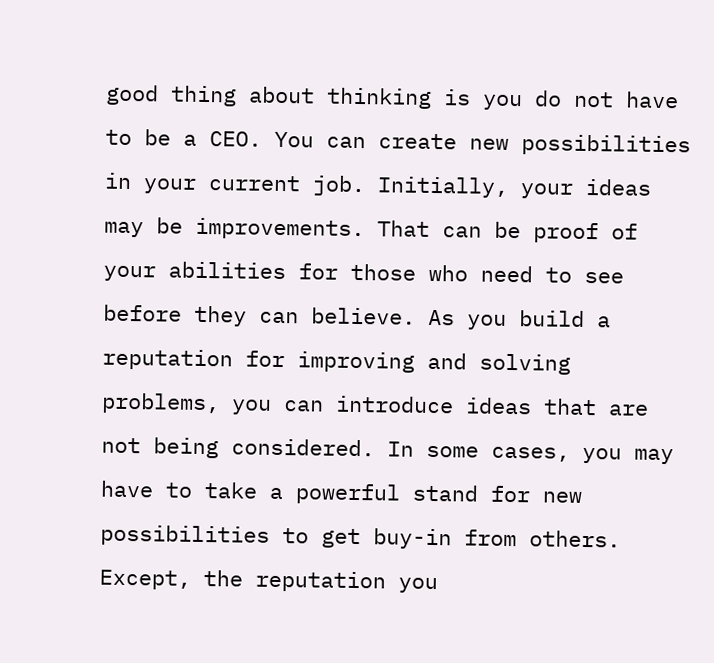good thing about thinking is you do not have to be a CEO. You can create new possibilities in your current job. Initially, your ideas may be improvements. That can be proof of your abilities for those who need to see before they can believe. As you build a reputation for improving and solving problems, you can introduce ideas that are not being considered. In some cases, you may have to take a powerful stand for new possibilities to get buy-in from others. Except, the reputation you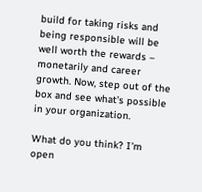build for taking risks and being responsible will be well worth the rewards – monetarily and career growth. Now, step out of the box and see what’s possible in your organization.

What do you think? I’m open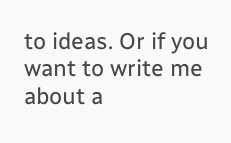to ideas. Or if you want to write me about a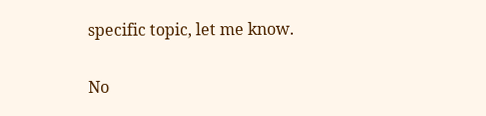specific topic, let me know.

No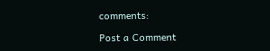comments:

Post a Comment